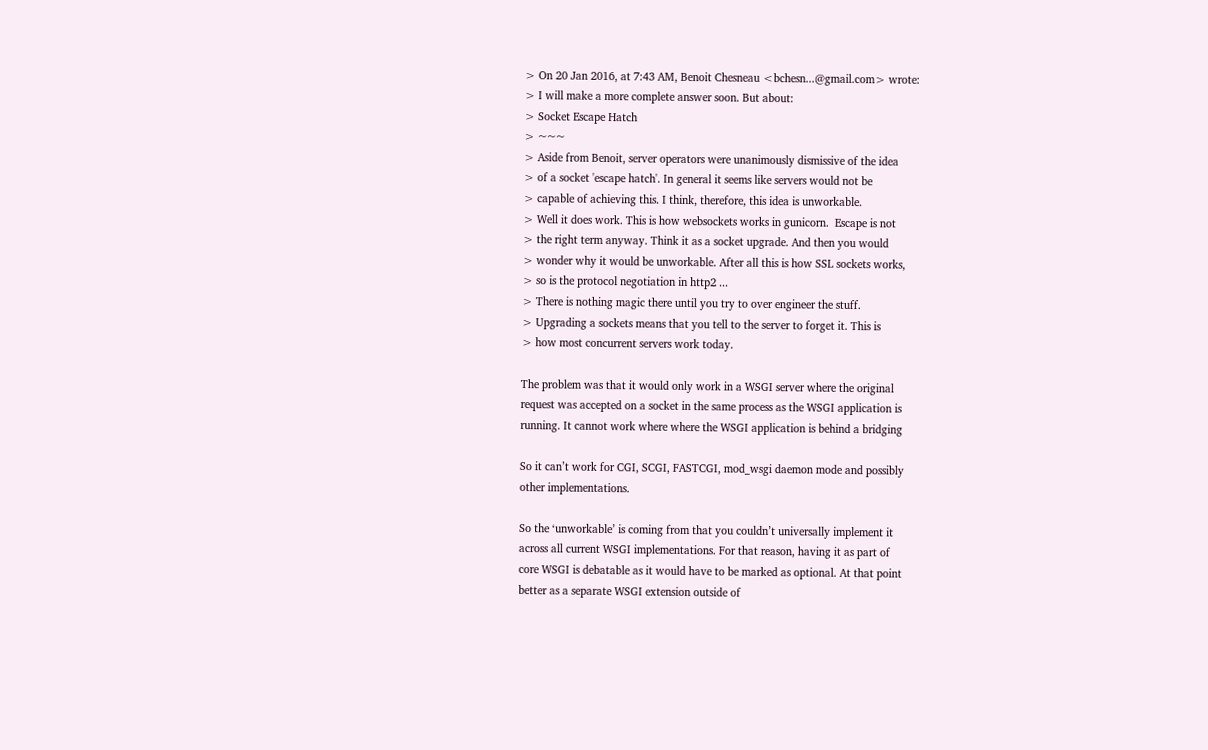> On 20 Jan 2016, at 7:43 AM, Benoit Chesneau <bchesn...@gmail.com> wrote:
> I will make a more complete answer soon. But about:
> Socket Escape Hatch
> ~~~
> Aside from Benoit, server operators were unanimously dismissive of the idea
> of a socket 'escape hatch'. In general it seems like servers would not be
> capable of achieving this. I think, therefore, this idea is unworkable.
> Well it does work. This is how websockets works in gunicorn.  Escape is not
> the right term anyway. Think it as a socket upgrade. And then you would
> wonder why it would be unworkable. After all this is how SSL sockets works,
> so is the protocol negotiation in http2 ...
> There is nothing magic there until you try to over engineer the stuff.
> Upgrading a sockets means that you tell to the server to forget it. This is
> how most concurrent servers work today.

The problem was that it would only work in a WSGI server where the original
request was accepted on a socket in the same process as the WSGI application is
running. It cannot work where where the WSGI application is behind a bridging

So it can’t work for CGI, SCGI, FASTCGI, mod_wsgi daemon mode and possibly
other implementations.

So the ‘unworkable’ is coming from that you couldn’t universally implement it
across all current WSGI implementations. For that reason, having it as part of
core WSGI is debatable as it would have to be marked as optional. At that point
better as a separate WSGI extension outside of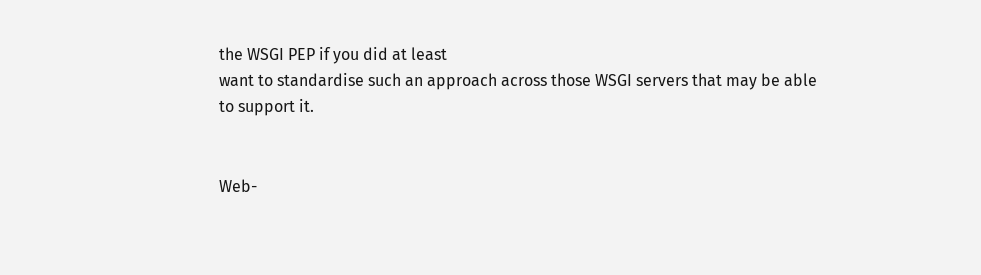the WSGI PEP if you did at least
want to standardise such an approach across those WSGI servers that may be able
to support it.


Web-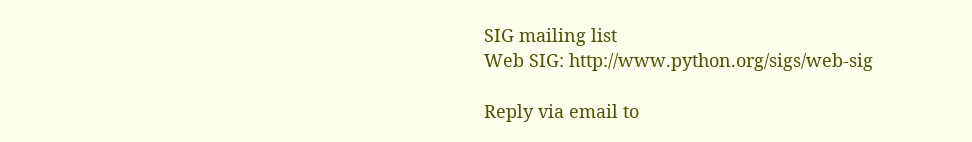SIG mailing list
Web SIG: http://www.python.org/sigs/web-sig

Reply via email to